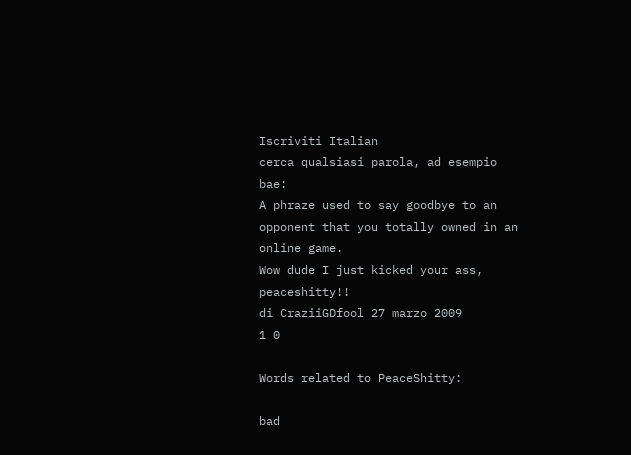Iscriviti Italian
cerca qualsiasi parola, ad esempio bae:
A phraze used to say goodbye to an opponent that you totally owned in an online game.
Wow dude I just kicked your ass, peaceshitty!!
di CraziiGDfool 27 marzo 2009
1 0

Words related to PeaceShitty:

bad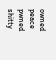owned peace pwned shitty